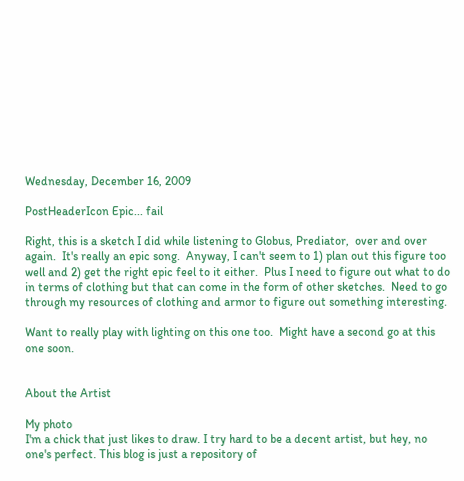Wednesday, December 16, 2009

PostHeaderIcon Epic... fail

Right, this is a sketch I did while listening to Globus, Prediator,  over and over again.  It's really an epic song.  Anyway, I can't seem to 1) plan out this figure too well and 2) get the right epic feel to it either.  Plus I need to figure out what to do in terms of clothing but that can come in the form of other sketches.  Need to go through my resources of clothing and armor to figure out something interesting.

Want to really play with lighting on this one too.  Might have a second go at this one soon.


About the Artist

My photo
I'm a chick that just likes to draw. I try hard to be a decent artist, but hey, no one's perfect. This blog is just a repository of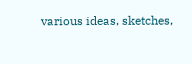various ideas, sketches,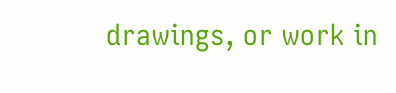drawings, or work in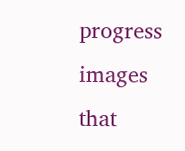progress images that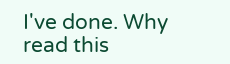I've done. Why read this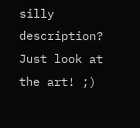silly description? Just look at the art! ;)